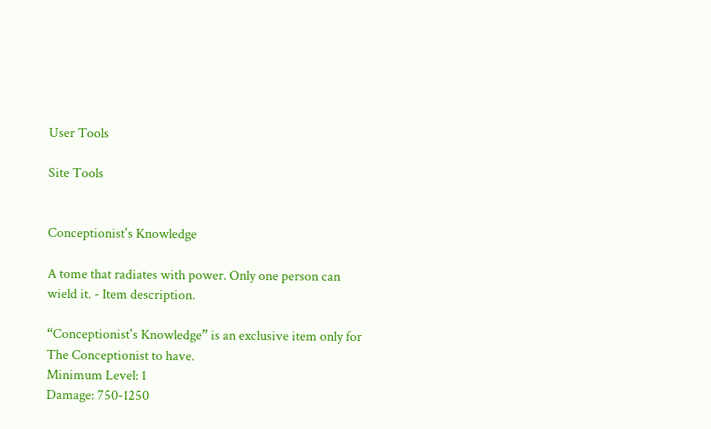User Tools

Site Tools


Conceptionist's Knowledge

A tome that radiates with power. Only one person can wield it. - Item description.

“Conceptionist's Knowledge” is an exclusive item only for The Conceptionist to have.
Minimum Level: 1
Damage: 750-1250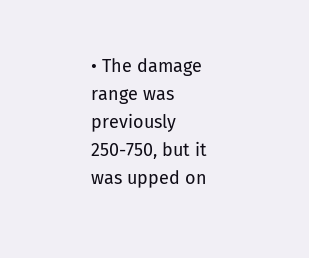• The damage range was previously 250-750, but it was upped on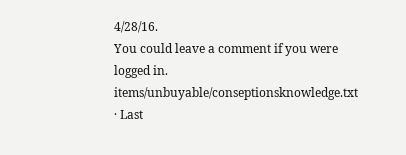4/28/16.
You could leave a comment if you were logged in.
items/unbuyable/conseptionsknowledge.txt · Last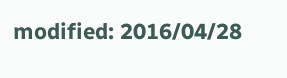modified: 2016/04/28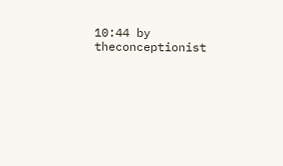10:44 by theconceptionist